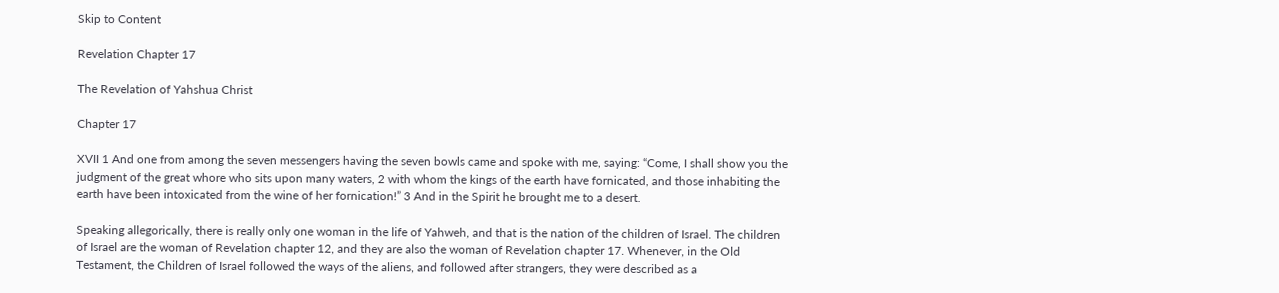Skip to Content

Revelation Chapter 17

The Revelation of Yahshua Christ

Chapter 17

XVII 1 And one from among the seven messengers having the seven bowls came and spoke with me, saying: “Come, I shall show you the judgment of the great whore who sits upon many waters, 2 with whom the kings of the earth have fornicated, and those inhabiting the earth have been intoxicated from the wine of her fornication!” 3 And in the Spirit he brought me to a desert.

Speaking allegorically, there is really only one woman in the life of Yahweh, and that is the nation of the children of Israel. The children of Israel are the woman of Revelation chapter 12, and they are also the woman of Revelation chapter 17. Whenever, in the Old Testament, the Children of Israel followed the ways of the aliens, and followed after strangers, they were described as a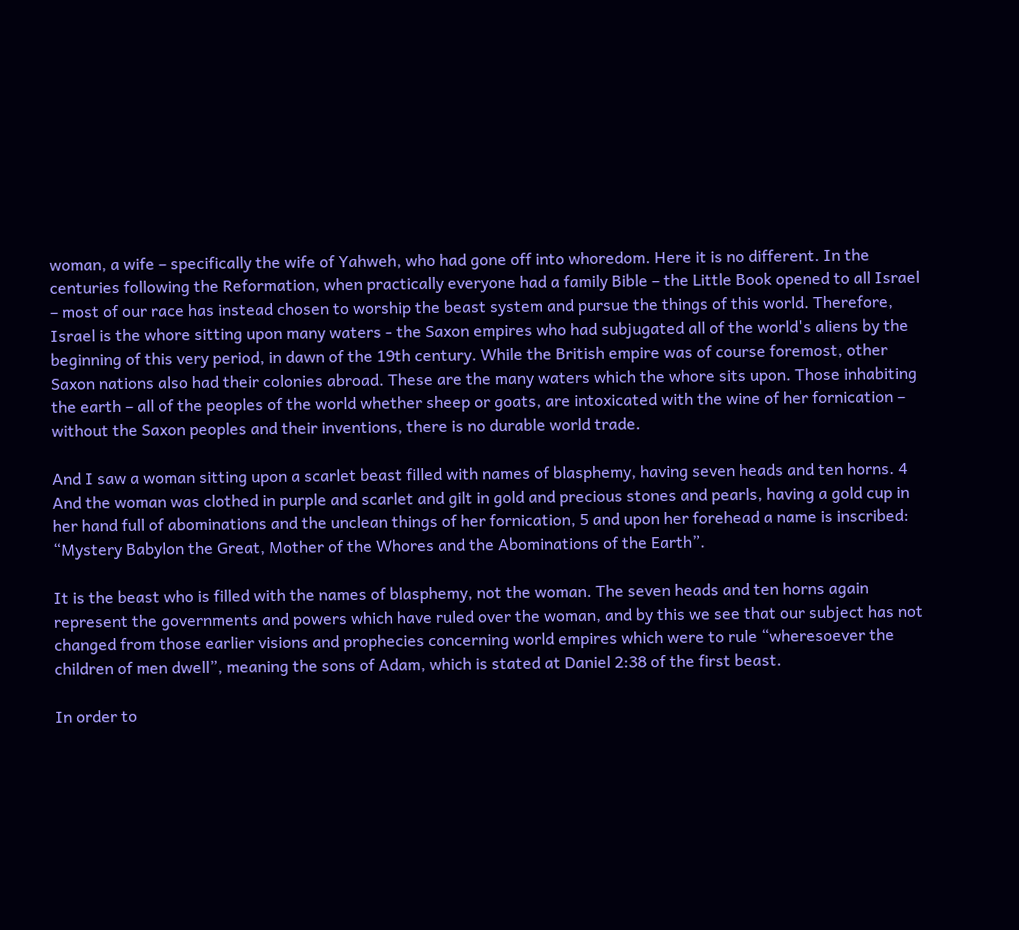woman, a wife – specifically the wife of Yahweh, who had gone off into whoredom. Here it is no different. In the centuries following the Reformation, when practically everyone had a family Bible – the Little Book opened to all Israel – most of our race has instead chosen to worship the beast system and pursue the things of this world. Therefore, Israel is the whore sitting upon many waters - the Saxon empires who had subjugated all of the world's aliens by the beginning of this very period, in dawn of the 19th century. While the British empire was of course foremost, other Saxon nations also had their colonies abroad. These are the many waters which the whore sits upon. Those inhabiting the earth – all of the peoples of the world whether sheep or goats, are intoxicated with the wine of her fornication – without the Saxon peoples and their inventions, there is no durable world trade.

And I saw a woman sitting upon a scarlet beast filled with names of blasphemy, having seven heads and ten horns. 4 And the woman was clothed in purple and scarlet and gilt in gold and precious stones and pearls, having a gold cup in her hand full of abominations and the unclean things of her fornication, 5 and upon her forehead a name is inscribed: “Mystery Babylon the Great, Mother of the Whores and the Abominations of the Earth”.

It is the beast who is filled with the names of blasphemy, not the woman. The seven heads and ten horns again represent the governments and powers which have ruled over the woman, and by this we see that our subject has not changed from those earlier visions and prophecies concerning world empires which were to rule “wheresoever the children of men dwell”, meaning the sons of Adam, which is stated at Daniel 2:38 of the first beast.

In order to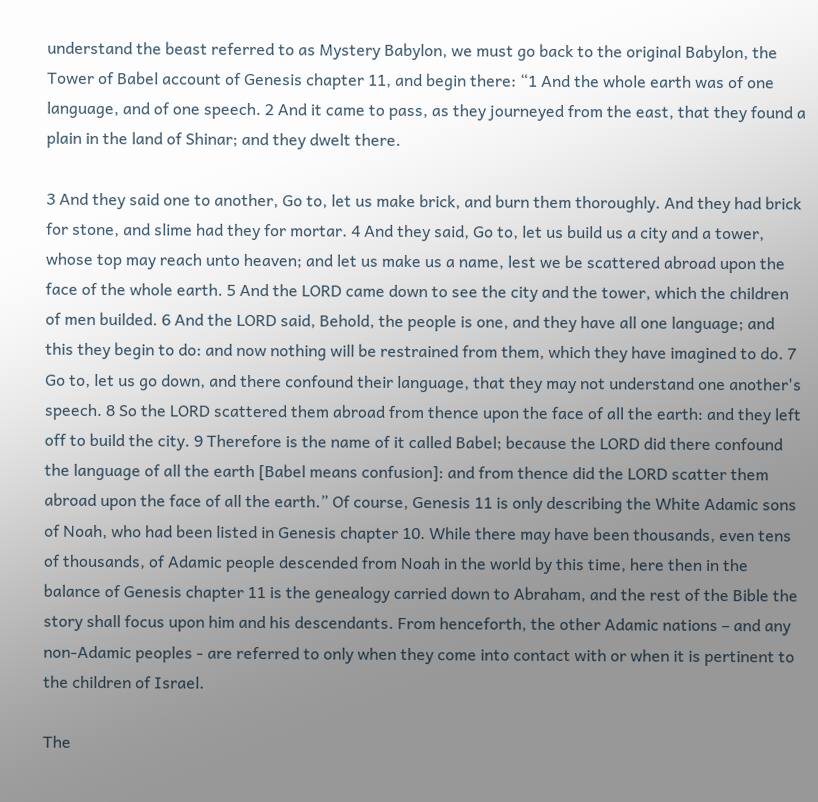understand the beast referred to as Mystery Babylon, we must go back to the original Babylon, the Tower of Babel account of Genesis chapter 11, and begin there: “1 And the whole earth was of one language, and of one speech. 2 And it came to pass, as they journeyed from the east, that they found a plain in the land of Shinar; and they dwelt there.

3 And they said one to another, Go to, let us make brick, and burn them thoroughly. And they had brick for stone, and slime had they for mortar. 4 And they said, Go to, let us build us a city and a tower, whose top may reach unto heaven; and let us make us a name, lest we be scattered abroad upon the face of the whole earth. 5 And the LORD came down to see the city and the tower, which the children of men builded. 6 And the LORD said, Behold, the people is one, and they have all one language; and this they begin to do: and now nothing will be restrained from them, which they have imagined to do. 7 Go to, let us go down, and there confound their language, that they may not understand one another's speech. 8 So the LORD scattered them abroad from thence upon the face of all the earth: and they left off to build the city. 9 Therefore is the name of it called Babel; because the LORD did there confound the language of all the earth [Babel means confusion]: and from thence did the LORD scatter them abroad upon the face of all the earth.” Of course, Genesis 11 is only describing the White Adamic sons of Noah, who had been listed in Genesis chapter 10. While there may have been thousands, even tens of thousands, of Adamic people descended from Noah in the world by this time, here then in the balance of Genesis chapter 11 is the genealogy carried down to Abraham, and the rest of the Bible the story shall focus upon him and his descendants. From henceforth, the other Adamic nations – and any non-Adamic peoples - are referred to only when they come into contact with or when it is pertinent to the children of Israel.

The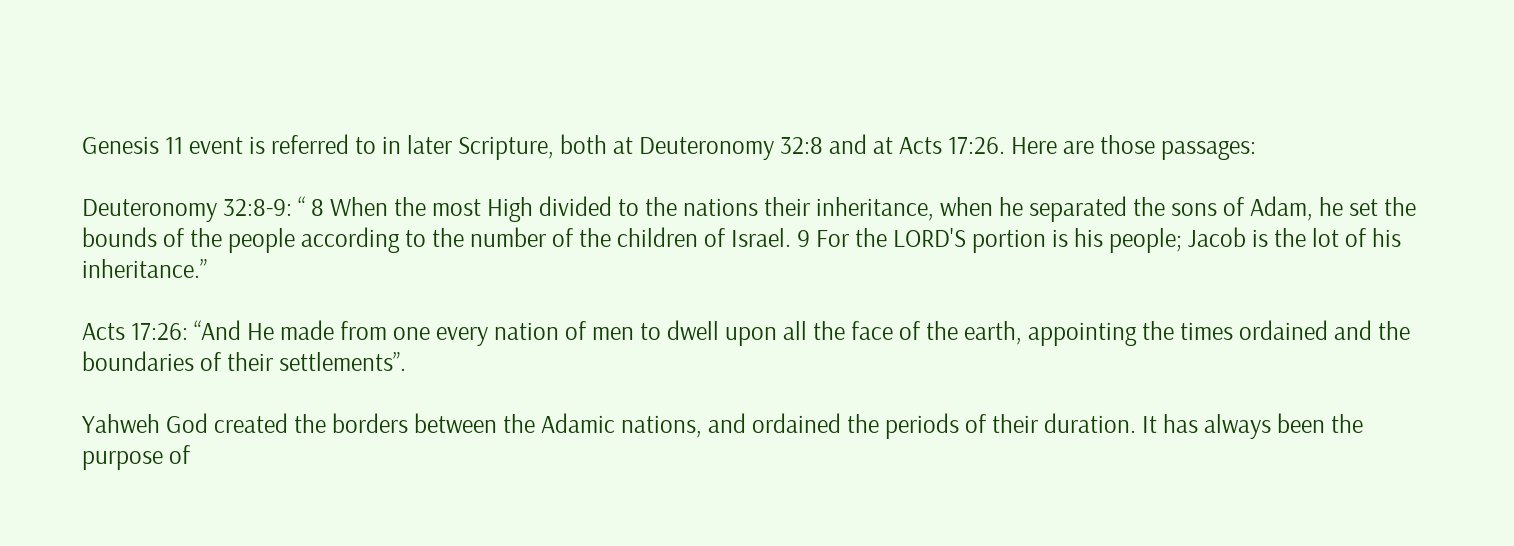Genesis 11 event is referred to in later Scripture, both at Deuteronomy 32:8 and at Acts 17:26. Here are those passages:

Deuteronomy 32:8-9: “ 8 When the most High divided to the nations their inheritance, when he separated the sons of Adam, he set the bounds of the people according to the number of the children of Israel. 9 For the LORD'S portion is his people; Jacob is the lot of his inheritance.”

Acts 17:26: “And He made from one every nation of men to dwell upon all the face of the earth, appointing the times ordained and the boundaries of their settlements”.

Yahweh God created the borders between the Adamic nations, and ordained the periods of their duration. It has always been the purpose of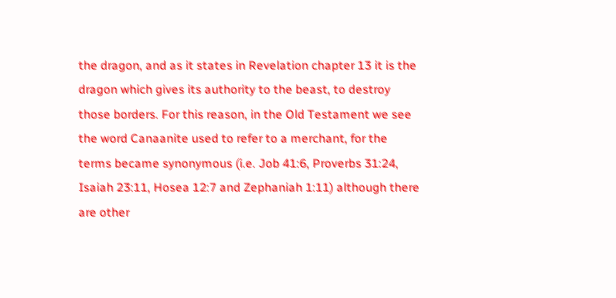the dragon, and as it states in Revelation chapter 13 it is the dragon which gives its authority to the beast, to destroy those borders. For this reason, in the Old Testament we see the word Canaanite used to refer to a merchant, for the terms became synonymous (i.e. Job 41:6, Proverbs 31:24, Isaiah 23:11, Hosea 12:7 and Zephaniah 1:11) although there are other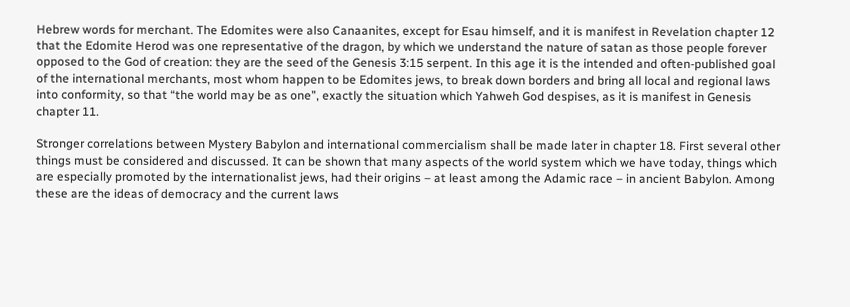Hebrew words for merchant. The Edomites were also Canaanites, except for Esau himself, and it is manifest in Revelation chapter 12 that the Edomite Herod was one representative of the dragon, by which we understand the nature of satan as those people forever opposed to the God of creation: they are the seed of the Genesis 3:15 serpent. In this age it is the intended and often-published goal of the international merchants, most whom happen to be Edomites jews, to break down borders and bring all local and regional laws into conformity, so that “the world may be as one”, exactly the situation which Yahweh God despises, as it is manifest in Genesis chapter 11.

Stronger correlations between Mystery Babylon and international commercialism shall be made later in chapter 18. First several other things must be considered and discussed. It can be shown that many aspects of the world system which we have today, things which are especially promoted by the internationalist jews, had their origins – at least among the Adamic race – in ancient Babylon. Among these are the ideas of democracy and the current laws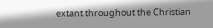extant throughout the Christian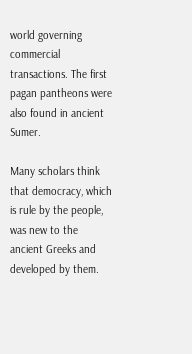world governing commercial transactions. The first pagan pantheons were also found in ancient Sumer.

Many scholars think that democracy, which is rule by the people, was new to the ancient Greeks and developed by them.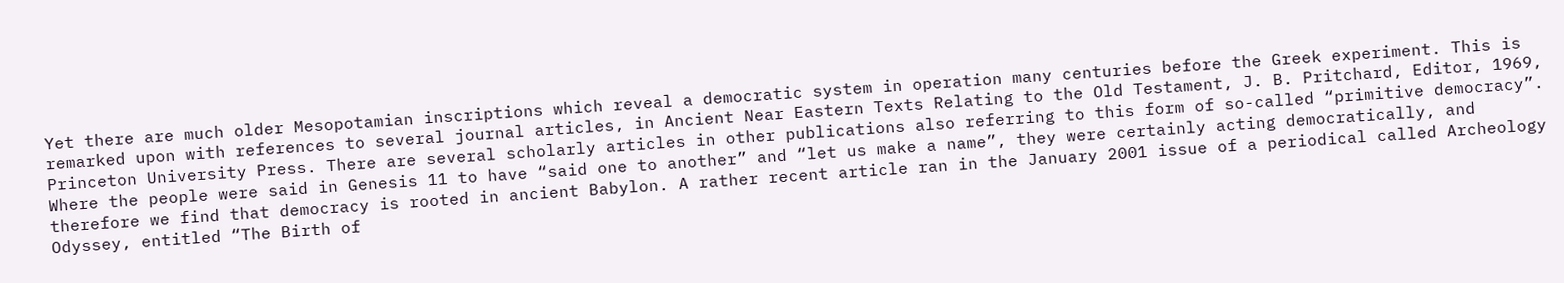Yet there are much older Mesopotamian inscriptions which reveal a democratic system in operation many centuries before the Greek experiment. This is remarked upon with references to several journal articles, in Ancient Near Eastern Texts Relating to the Old Testament, J. B. Pritchard, Editor, 1969, Princeton University Press. There are several scholarly articles in other publications also referring to this form of so-called “primitive democracy”. Where the people were said in Genesis 11 to have “said one to another” and “let us make a name”, they were certainly acting democratically, and therefore we find that democracy is rooted in ancient Babylon. A rather recent article ran in the January 2001 issue of a periodical called Archeology Odyssey, entitled “The Birth of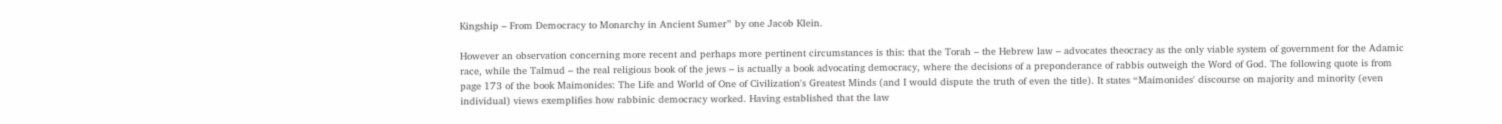Kingship – From Democracy to Monarchy in Ancient Sumer” by one Jacob Klein.

However an observation concerning more recent and perhaps more pertinent circumstances is this: that the Torah – the Hebrew law – advocates theocracy as the only viable system of government for the Adamic race, while the Talmud – the real religious book of the jews – is actually a book advocating democracy, where the decisions of a preponderance of rabbis outweigh the Word of God. The following quote is from page 173 of the book Maimonides: The Life and World of One of Civilization's Greatest Minds (and I would dispute the truth of even the title). It states “Maimonides' discourse on majority and minority (even individual) views exemplifies how rabbinic democracy worked. Having established that the law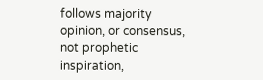follows majority opinion, or consensus, not prophetic inspiration,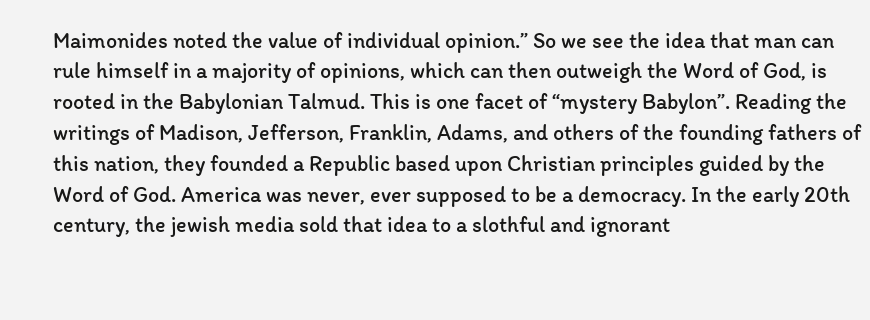Maimonides noted the value of individual opinion.” So we see the idea that man can rule himself in a majority of opinions, which can then outweigh the Word of God, is rooted in the Babylonian Talmud. This is one facet of “mystery Babylon”. Reading the writings of Madison, Jefferson, Franklin, Adams, and others of the founding fathers of this nation, they founded a Republic based upon Christian principles guided by the Word of God. America was never, ever supposed to be a democracy. In the early 20th century, the jewish media sold that idea to a slothful and ignorant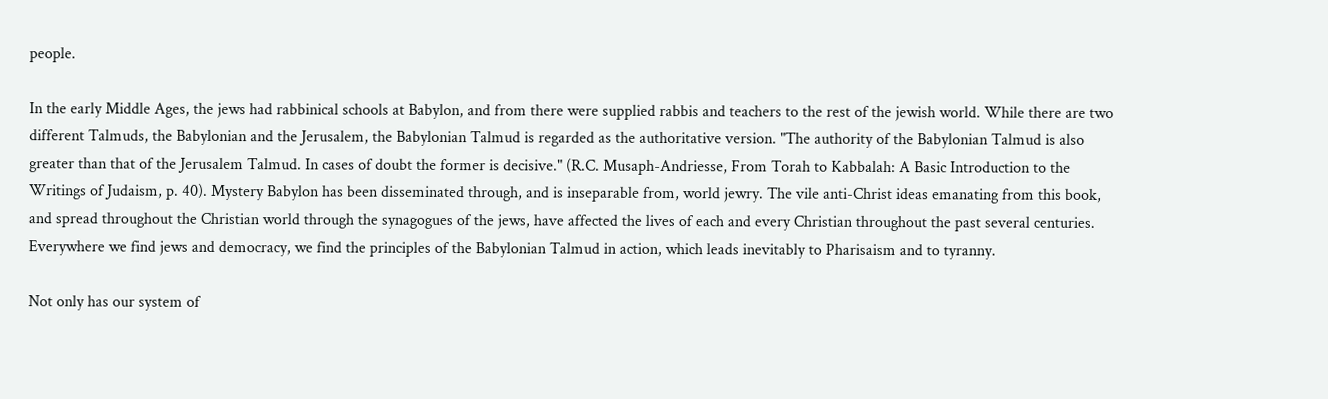people.

In the early Middle Ages, the jews had rabbinical schools at Babylon, and from there were supplied rabbis and teachers to the rest of the jewish world. While there are two different Talmuds, the Babylonian and the Jerusalem, the Babylonian Talmud is regarded as the authoritative version. "The authority of the Babylonian Talmud is also greater than that of the Jerusalem Talmud. In cases of doubt the former is decisive." (R.C. Musaph-Andriesse, From Torah to Kabbalah: A Basic Introduction to the Writings of Judaism, p. 40). Mystery Babylon has been disseminated through, and is inseparable from, world jewry. The vile anti-Christ ideas emanating from this book, and spread throughout the Christian world through the synagogues of the jews, have affected the lives of each and every Christian throughout the past several centuries. Everywhere we find jews and democracy, we find the principles of the Babylonian Talmud in action, which leads inevitably to Pharisaism and to tyranny.

Not only has our system of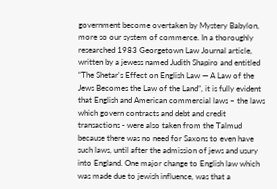government become overtaken by Mystery Babylon, more so our system of commerce. In a thoroughly researched 1983 Georgetown Law Journal article, written by a jewess named Judith Shapiro and entitled “The Shetar's Effect on English Law — A Law of the Jews Becomes the Law of the Land”, it is fully evident that English and American commercial laws – the laws which govern contracts and debt and credit transactions - were also taken from the Talmud because there was no need for Saxons to even have such laws, until after the admission of jews and usury into England. One major change to English law which was made due to jewish influence, was that a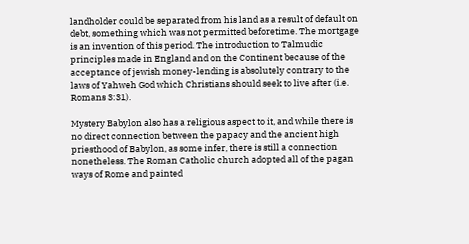landholder could be separated from his land as a result of default on debt, something which was not permitted beforetime. The mortgage is an invention of this period. The introduction to Talmudic principles made in England and on the Continent because of the acceptance of jewish money-lending is absolutely contrary to the laws of Yahweh God which Christians should seek to live after (i.e. Romans 3:31).

Mystery Babylon also has a religious aspect to it, and while there is no direct connection between the papacy and the ancient high priesthood of Babylon, as some infer, there is still a connection nonetheless. The Roman Catholic church adopted all of the pagan ways of Rome and painted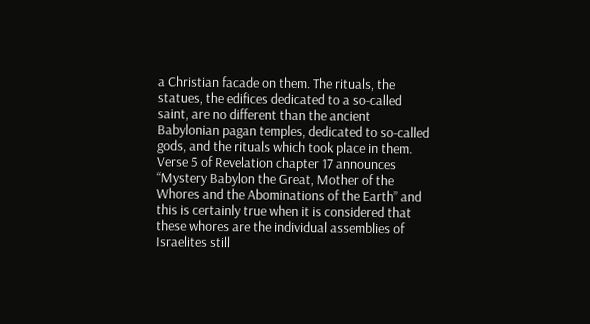a Christian facade on them. The rituals, the statues, the edifices dedicated to a so-called saint, are no different than the ancient Babylonian pagan temples, dedicated to so-called gods, and the rituals which took place in them. Verse 5 of Revelation chapter 17 announces “Mystery Babylon the Great, Mother of the Whores and the Abominations of the Earth” and this is certainly true when it is considered that these whores are the individual assemblies of Israelites still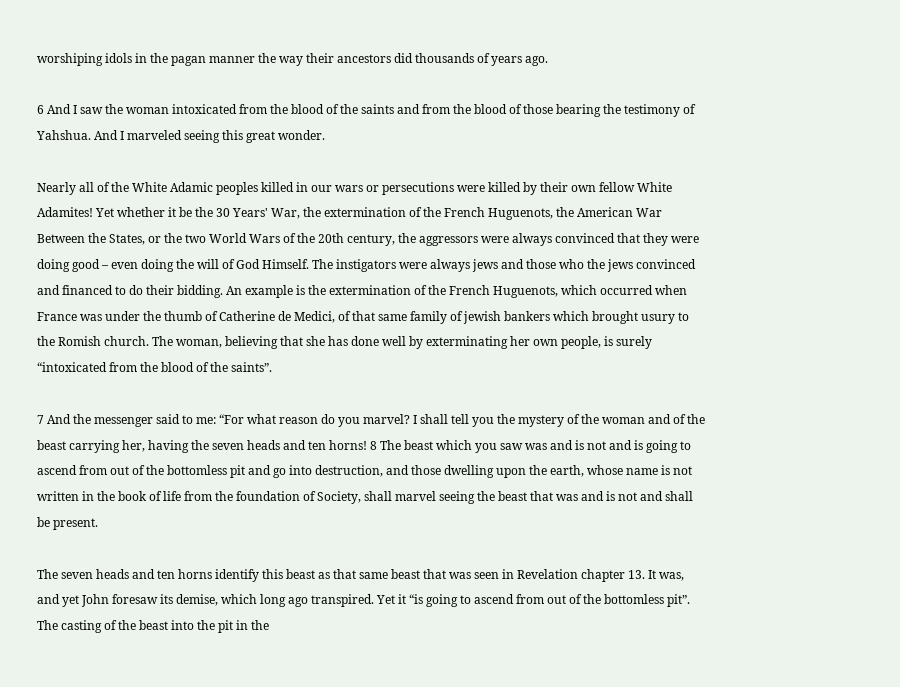worshiping idols in the pagan manner the way their ancestors did thousands of years ago.

6 And I saw the woman intoxicated from the blood of the saints and from the blood of those bearing the testimony of Yahshua. And I marveled seeing this great wonder.

Nearly all of the White Adamic peoples killed in our wars or persecutions were killed by their own fellow White Adamites! Yet whether it be the 30 Years' War, the extermination of the French Huguenots, the American War Between the States, or the two World Wars of the 20th century, the aggressors were always convinced that they were doing good – even doing the will of God Himself. The instigators were always jews and those who the jews convinced and financed to do their bidding. An example is the extermination of the French Huguenots, which occurred when France was under the thumb of Catherine de Medici, of that same family of jewish bankers which brought usury to the Romish church. The woman, believing that she has done well by exterminating her own people, is surely “intoxicated from the blood of the saints”.

7 And the messenger said to me: “For what reason do you marvel? I shall tell you the mystery of the woman and of the beast carrying her, having the seven heads and ten horns! 8 The beast which you saw was and is not and is going to ascend from out of the bottomless pit and go into destruction, and those dwelling upon the earth, whose name is not written in the book of life from the foundation of Society, shall marvel seeing the beast that was and is not and shall be present.

The seven heads and ten horns identify this beast as that same beast that was seen in Revelation chapter 13. It was, and yet John foresaw its demise, which long ago transpired. Yet it “is going to ascend from out of the bottomless pit”. The casting of the beast into the pit in the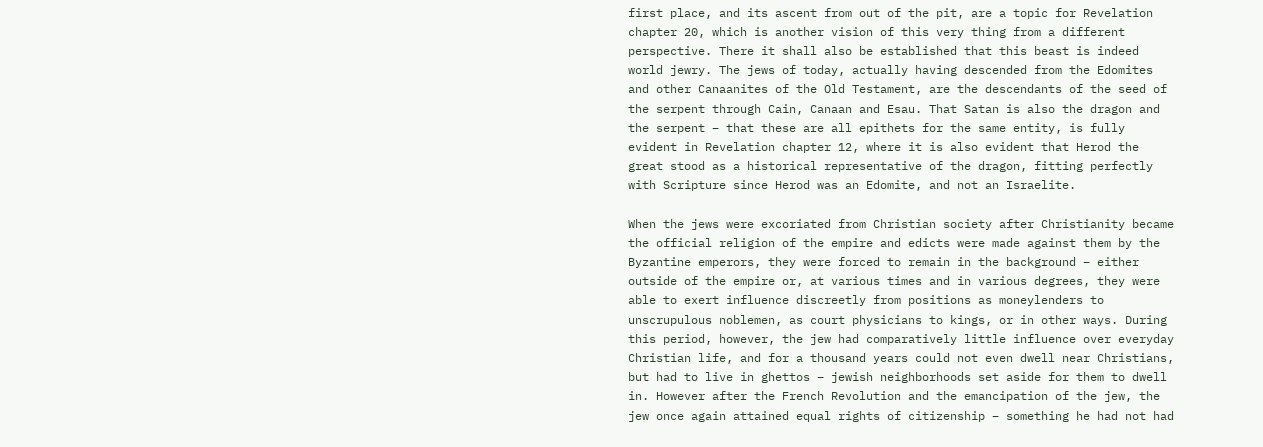first place, and its ascent from out of the pit, are a topic for Revelation chapter 20, which is another vision of this very thing from a different perspective. There it shall also be established that this beast is indeed world jewry. The jews of today, actually having descended from the Edomites and other Canaanites of the Old Testament, are the descendants of the seed of the serpent through Cain, Canaan and Esau. That Satan is also the dragon and the serpent – that these are all epithets for the same entity, is fully evident in Revelation chapter 12, where it is also evident that Herod the great stood as a historical representative of the dragon, fitting perfectly with Scripture since Herod was an Edomite, and not an Israelite.

When the jews were excoriated from Christian society after Christianity became the official religion of the empire and edicts were made against them by the Byzantine emperors, they were forced to remain in the background – either outside of the empire or, at various times and in various degrees, they were able to exert influence discreetly from positions as moneylenders to unscrupulous noblemen, as court physicians to kings, or in other ways. During this period, however, the jew had comparatively little influence over everyday Christian life, and for a thousand years could not even dwell near Christians, but had to live in ghettos – jewish neighborhoods set aside for them to dwell in. However after the French Revolution and the emancipation of the jew, the jew once again attained equal rights of citizenship – something he had not had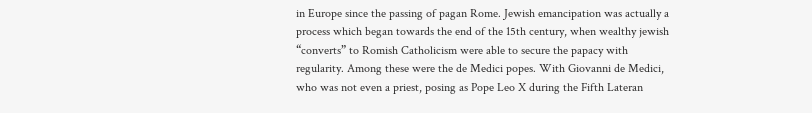in Europe since the passing of pagan Rome. Jewish emancipation was actually a process which began towards the end of the 15th century, when wealthy jewish “converts” to Romish Catholicism were able to secure the papacy with regularity. Among these were the de Medici popes. With Giovanni de Medici, who was not even a priest, posing as Pope Leo X during the Fifth Lateran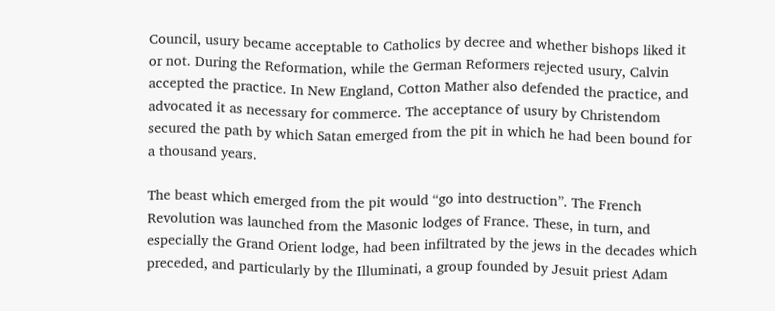Council, usury became acceptable to Catholics by decree and whether bishops liked it or not. During the Reformation, while the German Reformers rejected usury, Calvin accepted the practice. In New England, Cotton Mather also defended the practice, and advocated it as necessary for commerce. The acceptance of usury by Christendom secured the path by which Satan emerged from the pit in which he had been bound for a thousand years.

The beast which emerged from the pit would “go into destruction”. The French Revolution was launched from the Masonic lodges of France. These, in turn, and especially the Grand Orient lodge, had been infiltrated by the jews in the decades which preceded, and particularly by the Illuminati, a group founded by Jesuit priest Adam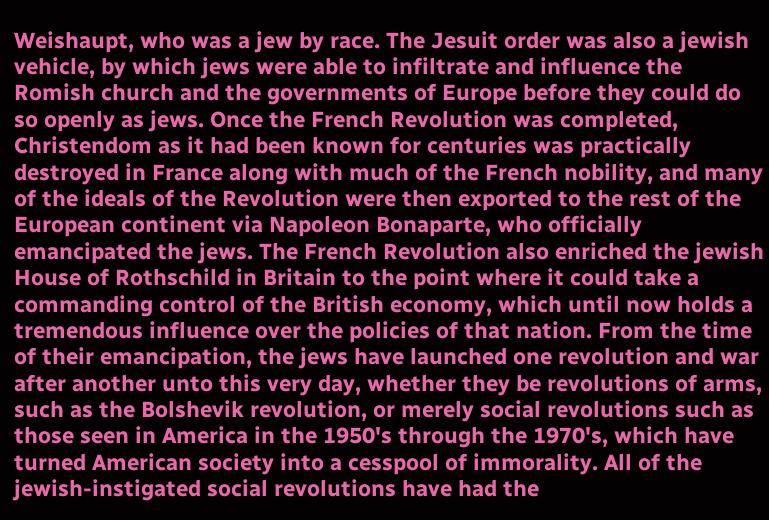Weishaupt, who was a jew by race. The Jesuit order was also a jewish vehicle, by which jews were able to infiltrate and influence the Romish church and the governments of Europe before they could do so openly as jews. Once the French Revolution was completed, Christendom as it had been known for centuries was practically destroyed in France along with much of the French nobility, and many of the ideals of the Revolution were then exported to the rest of the European continent via Napoleon Bonaparte, who officially emancipated the jews. The French Revolution also enriched the jewish House of Rothschild in Britain to the point where it could take a commanding control of the British economy, which until now holds a tremendous influence over the policies of that nation. From the time of their emancipation, the jews have launched one revolution and war after another unto this very day, whether they be revolutions of arms, such as the Bolshevik revolution, or merely social revolutions such as those seen in America in the 1950's through the 1970's, which have turned American society into a cesspool of immorality. All of the jewish-instigated social revolutions have had the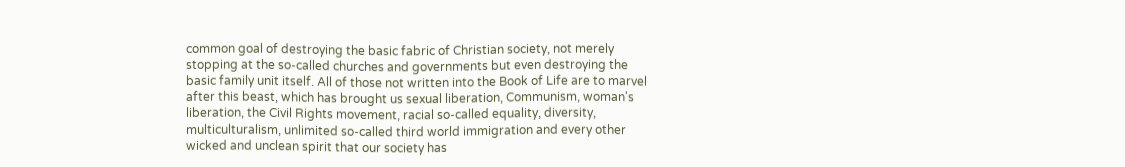common goal of destroying the basic fabric of Christian society, not merely stopping at the so-called churches and governments but even destroying the basic family unit itself. All of those not written into the Book of Life are to marvel after this beast, which has brought us sexual liberation, Communism, woman's liberation, the Civil Rights movement, racial so-called equality, diversity, multiculturalism, unlimited so-called third world immigration and every other wicked and unclean spirit that our society has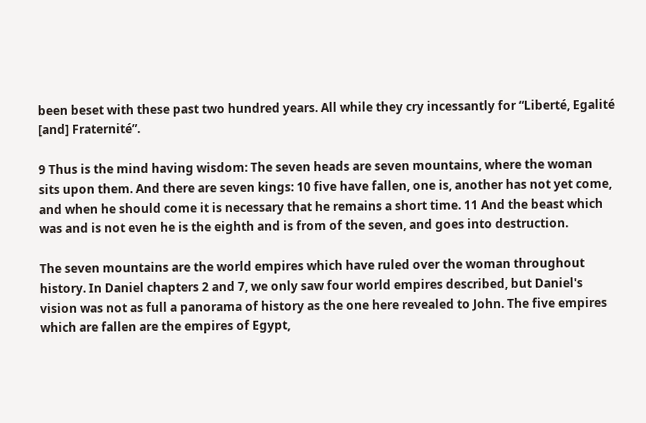been beset with these past two hundred years. All while they cry incessantly for “Liberté, Egalité [and] Fraternité”.

9 Thus is the mind having wisdom: The seven heads are seven mountains, where the woman sits upon them. And there are seven kings: 10 five have fallen, one is, another has not yet come, and when he should come it is necessary that he remains a short time. 11 And the beast which was and is not even he is the eighth and is from of the seven, and goes into destruction.

The seven mountains are the world empires which have ruled over the woman throughout history. In Daniel chapters 2 and 7, we only saw four world empires described, but Daniel's vision was not as full a panorama of history as the one here revealed to John. The five empires which are fallen are the empires of Egypt,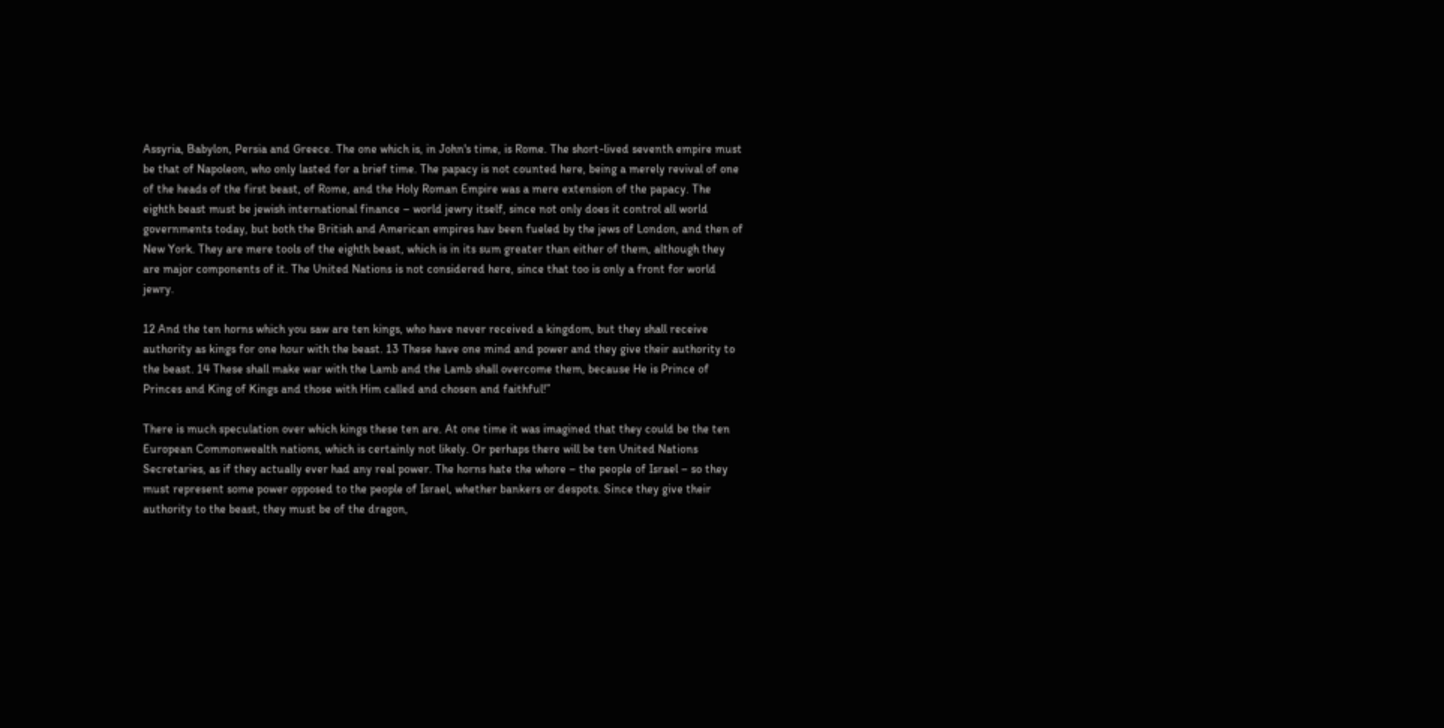Assyria, Babylon, Persia and Greece. The one which is, in John's time, is Rome. The short-lived seventh empire must be that of Napoleon, who only lasted for a brief time. The papacy is not counted here, being a merely revival of one of the heads of the first beast, of Rome, and the Holy Roman Empire was a mere extension of the papacy. The eighth beast must be jewish international finance – world jewry itself, since not only does it control all world governments today, but both the British and American empires hav been fueled by the jews of London, and then of New York. They are mere tools of the eighth beast, which is in its sum greater than either of them, although they are major components of it. The United Nations is not considered here, since that too is only a front for world jewry.

12 And the ten horns which you saw are ten kings, who have never received a kingdom, but they shall receive authority as kings for one hour with the beast. 13 These have one mind and power and they give their authority to the beast. 14 These shall make war with the Lamb and the Lamb shall overcome them, because He is Prince of Princes and King of Kings and those with Him called and chosen and faithful!”

There is much speculation over which kings these ten are. At one time it was imagined that they could be the ten European Commonwealth nations, which is certainly not likely. Or perhaps there will be ten United Nations Secretaries, as if they actually ever had any real power. The horns hate the whore – the people of Israel – so they must represent some power opposed to the people of Israel, whether bankers or despots. Since they give their authority to the beast, they must be of the dragon,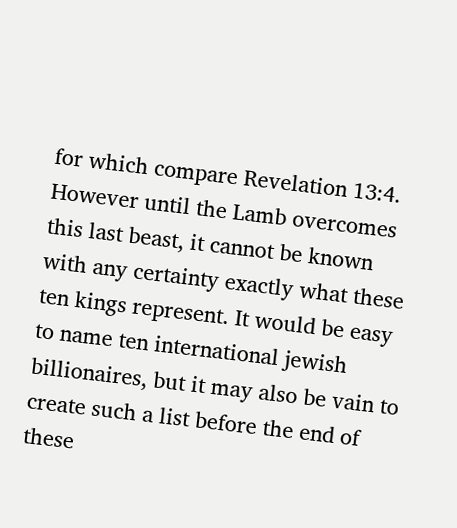for which compare Revelation 13:4. However until the Lamb overcomes this last beast, it cannot be known with any certainty exactly what these ten kings represent. It would be easy to name ten international jewish billionaires, but it may also be vain to create such a list before the end of these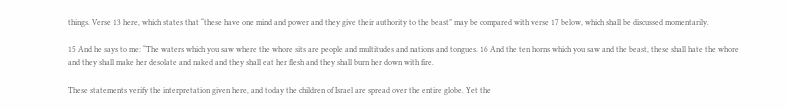things. Verse 13 here, which states that “these have one mind and power and they give their authority to the beast” may be compared with verse 17 below, which shall be discussed momentarily.

15 And he says to me: “The waters which you saw where the whore sits are people and multitudes and nations and tongues. 16 And the ten horns which you saw and the beast, these shall hate the whore and they shall make her desolate and naked and they shall eat her flesh and they shall burn her down with fire.

These statements verify the interpretation given here, and today the children of Israel are spread over the entire globe. Yet the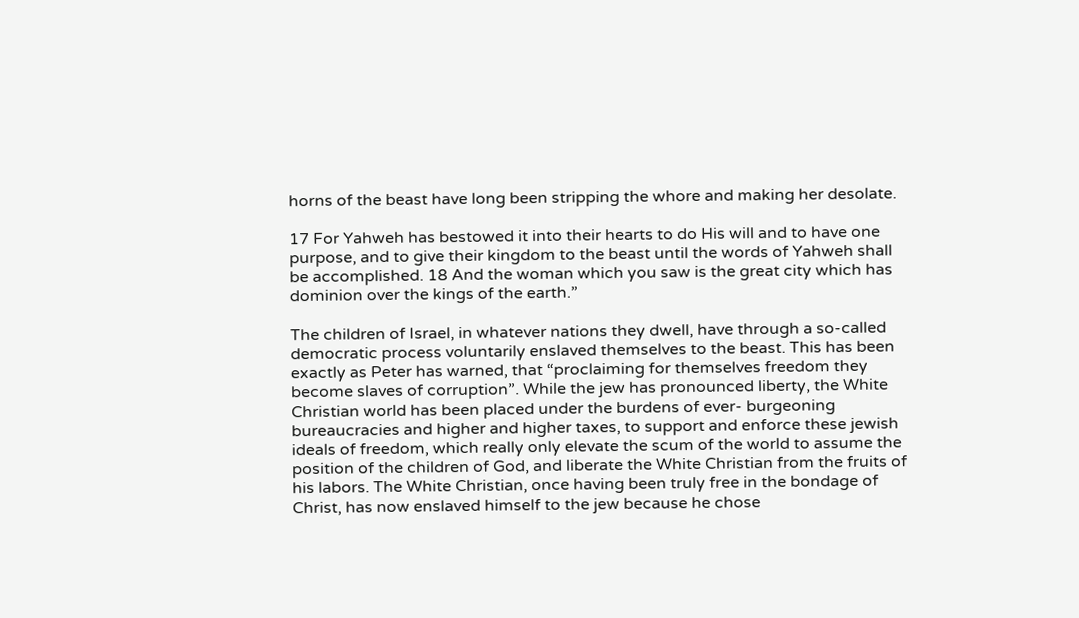horns of the beast have long been stripping the whore and making her desolate.

17 For Yahweh has bestowed it into their hearts to do His will and to have one purpose, and to give their kingdom to the beast until the words of Yahweh shall be accomplished. 18 And the woman which you saw is the great city which has dominion over the kings of the earth.”

The children of Israel, in whatever nations they dwell, have through a so-called democratic process voluntarily enslaved themselves to the beast. This has been exactly as Peter has warned, that “proclaiming for themselves freedom they become slaves of corruption”. While the jew has pronounced liberty, the White Christian world has been placed under the burdens of ever- burgeoning bureaucracies and higher and higher taxes, to support and enforce these jewish ideals of freedom, which really only elevate the scum of the world to assume the position of the children of God, and liberate the White Christian from the fruits of his labors. The White Christian, once having been truly free in the bondage of Christ, has now enslaved himself to the jew because he chose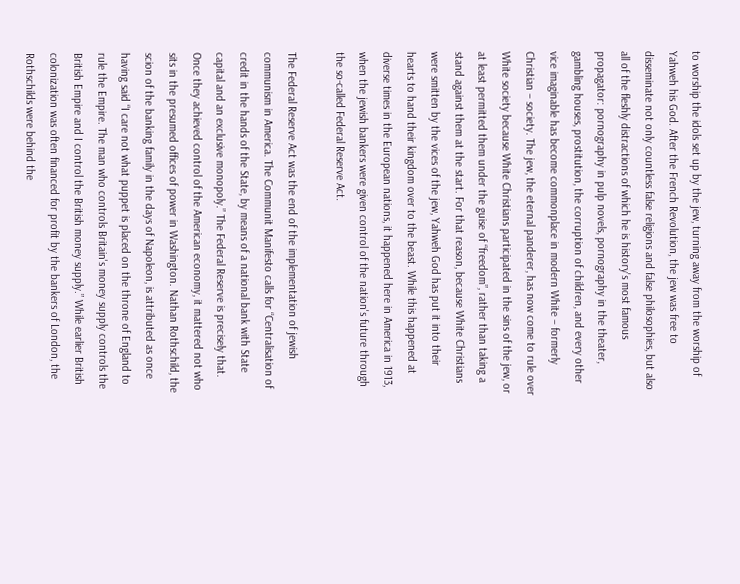to worship the idols set up by the jew, turning away from the worship of Yahweh his God. After the French Revolution, the jew was free to disseminate not only countless false religions and false philosophies, but also all of the fleshly distractions of which he is history's most famous propagator: pornography in pulp novels, pornography in the theater, gambling houses, prostitution, the corruption of children, and every other vice imaginable has become commonplace in modern White – formerly Christian – society. The jew, the eternal panderer, has now come to rule over White society because White Christians participated in the sins of the jew, or at least permitted them under the guise of “freedom”, rather than taking a stand against them at the start. For that reason, because White Christians were smitten by the vices of the jew, Yahweh God has put it into their hearts to hand their kingdom over to the beast. While this happened at diverse times in the European nations, it happened here in America in 1913, when the jewish bankers were given control of the nation's future through the so-called Federal Reserve Act.

The Federal Reserve Act was the end of the implementation of jewish communism in America. The Communit Manifesto calls for “Centralisation of credit in the hands of the State, by means of a national bank with State capital and an exclusive monopoly.” The Federal Reserve is precisely that. Once they achieved control of the American economy, it mattered not who sits in the presumed offices of power in Washington. Nathan Rothschild, the scion of the banking family in the days of Napoleon, is attributed as once having said “I care not what puppet is placed on the throne of England to rule the Empire. The man who controls Britain's money supply controls the British Empire and I control the British money supply.” While earlier British colonization was often financed for profit by the bankers of London, the Rothschilds were behind the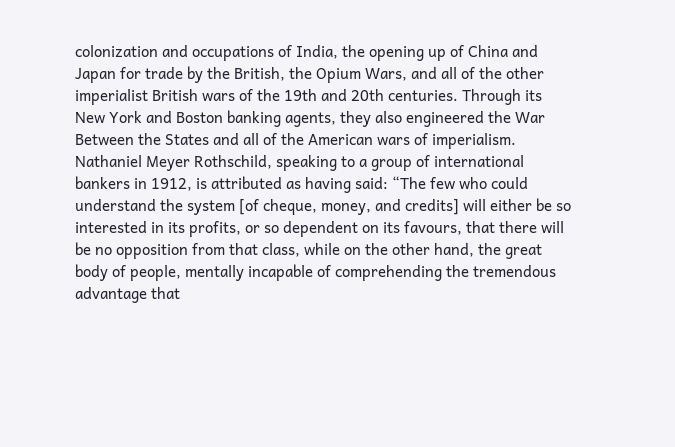colonization and occupations of India, the opening up of China and Japan for trade by the British, the Opium Wars, and all of the other imperialist British wars of the 19th and 20th centuries. Through its New York and Boston banking agents, they also engineered the War Between the States and all of the American wars of imperialism. Nathaniel Meyer Rothschild, speaking to a group of international bankers in 1912, is attributed as having said: “The few who could understand the system [of cheque, money, and credits] will either be so interested in its profits, or so dependent on its favours, that there will be no opposition from that class, while on the other hand, the great body of people, mentally incapable of comprehending the tremendous advantage that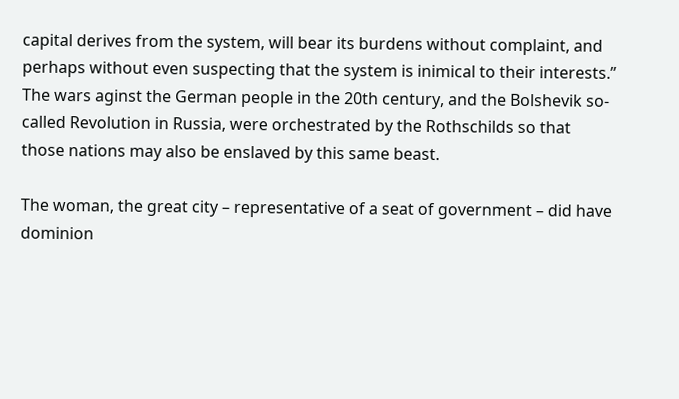capital derives from the system, will bear its burdens without complaint, and perhaps without even suspecting that the system is inimical to their interests.” The wars aginst the German people in the 20th century, and the Bolshevik so-called Revolution in Russia, were orchestrated by the Rothschilds so that those nations may also be enslaved by this same beast.

The woman, the great city – representative of a seat of government – did have dominion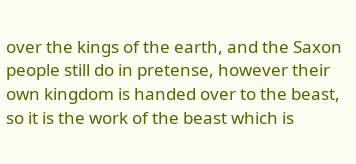over the kings of the earth, and the Saxon people still do in pretense, however their own kingdom is handed over to the beast, so it is the work of the beast which is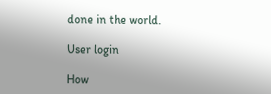done in the world.

User login

How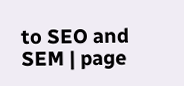to SEO and SEM | page